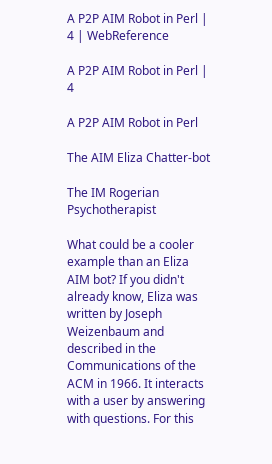A P2P AIM Robot in Perl | 4 | WebReference

A P2P AIM Robot in Perl | 4

A P2P AIM Robot in Perl

The AIM Eliza Chatter-bot

The IM Rogerian Psychotherapist

What could be a cooler example than an Eliza AIM bot? If you didn't already know, Eliza was written by Joseph Weizenbaum and described in the Communications of the ACM in 1966. It interacts with a user by answering with questions. For this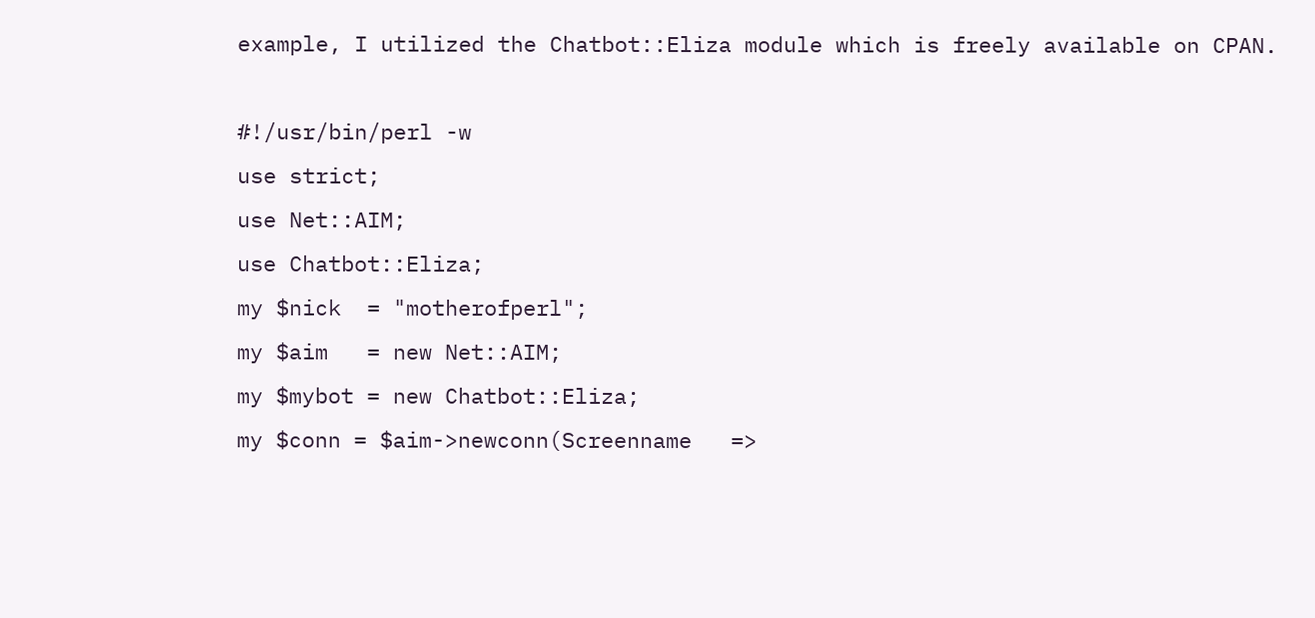example, I utilized the Chatbot::Eliza module which is freely available on CPAN.

#!/usr/bin/perl -w
use strict;
use Net::AIM;
use Chatbot::Eliza;
my $nick  = "motherofperl";
my $aim   = new Net::AIM;
my $mybot = new Chatbot::Eliza;
my $conn = $aim->newconn(Screenname   =>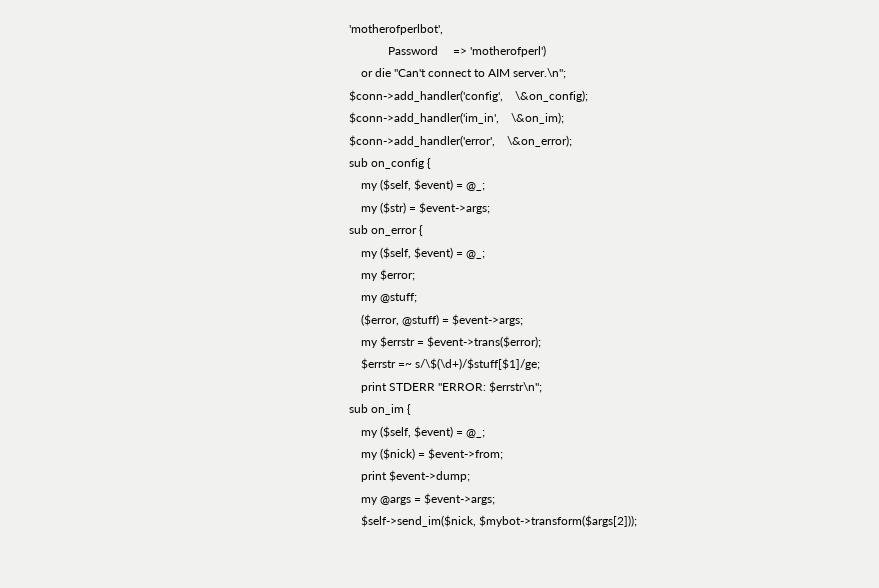'motherofperlbot',
             Password     => 'motherofperl')
    or die "Can't connect to AIM server.\n";
$conn->add_handler('config',    \&on_config);
$conn->add_handler('im_in',    \&on_im);
$conn->add_handler('error',    \&on_error);
sub on_config {
    my ($self, $event) = @_;
    my ($str) = $event->args;
sub on_error {
    my ($self, $event) = @_;
    my $error;
    my @stuff;
    ($error, @stuff) = $event->args;
    my $errstr = $event->trans($error);
    $errstr =~ s/\$(\d+)/$stuff[$1]/ge;
    print STDERR "ERROR: $errstr\n";
sub on_im {
    my ($self, $event) = @_;
    my ($nick) = $event->from;
    print $event->dump;
    my @args = $event->args;
    $self->send_im($nick, $mybot->transform($args[2]));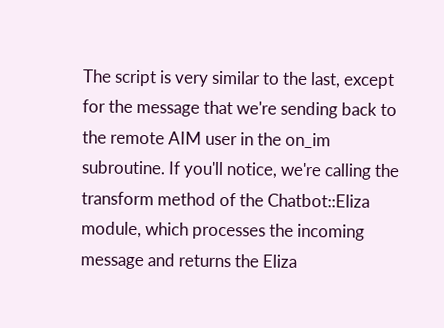The script is very similar to the last, except for the message that we're sending back to the remote AIM user in the on_im subroutine. If you'll notice, we're calling the transform method of the Chatbot::Eliza module, which processes the incoming message and returns the Eliza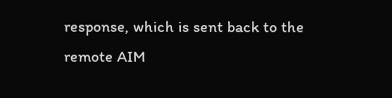response, which is sent back to the remote AIM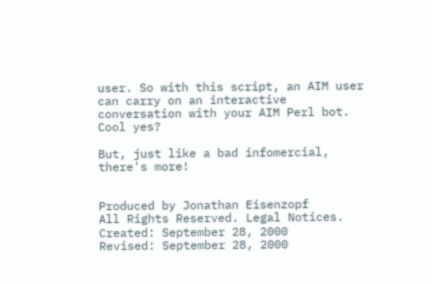user. So with this script, an AIM user can carry on an interactive conversation with your AIM Perl bot. Cool yes?

But, just like a bad infomercial, there's more!


Produced by Jonathan Eisenzopf
All Rights Reserved. Legal Notices.
Created: September 28, 2000
Revised: September 28, 2000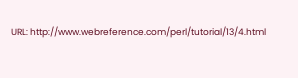URL: http://www.webreference.com/perl/tutorial/13/4.html